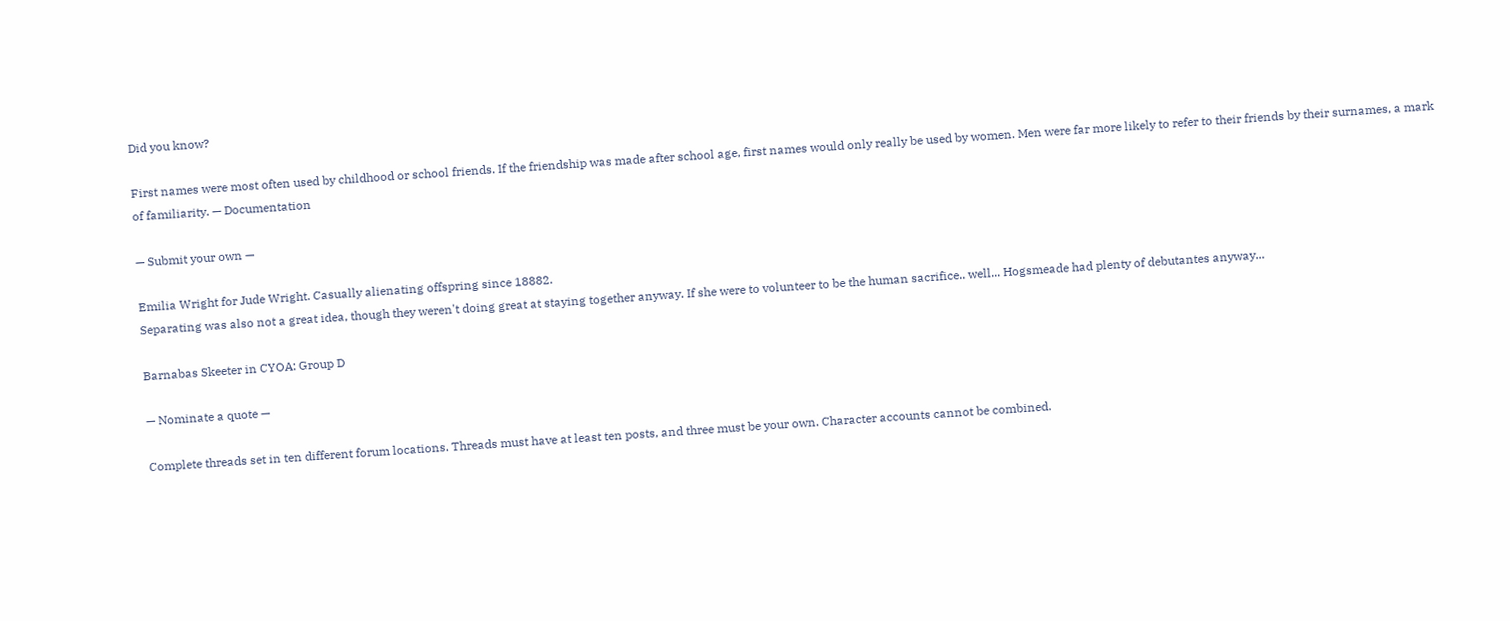Did you know?

First names were most often used by childhood or school friends. If the friendship was made after school age, first names would only really be used by women. Men were far more likely to refer to their friends by their surnames, a mark of familiarity. — Documentation

— Submit your own —

Emilia Wright for Jude Wright. Casually alienating offspring since 18882.
Separating was also not a great idea, though they weren't doing great at staying together anyway. If she were to volunteer to be the human sacrifice.. well... Hogsmeade had plenty of debutantes anyway...

Barnabas Skeeter in CYOA: Group D

— Nominate a quote —

Complete threads set in ten different forum locations. Threads must have at least ten posts, and three must be your own. Character accounts cannot be combined.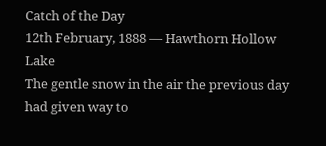Catch of the Day
12th February, 1888 — Hawthorn Hollow Lake
The gentle snow in the air the previous day had given way to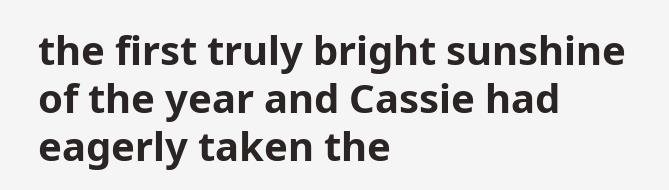the first truly bright sunshine of the year and Cassie had eagerly taken the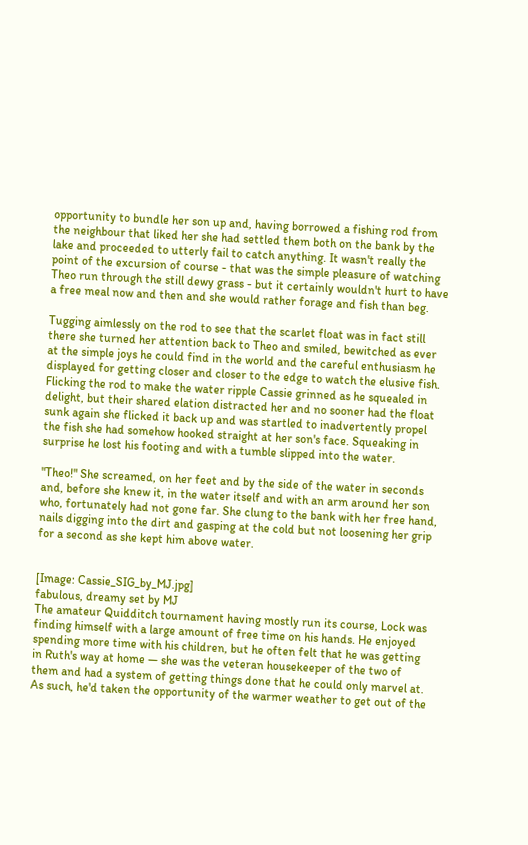opportunity to bundle her son up and, having borrowed a fishing rod from the neighbour that liked her she had settled them both on the bank by the lake and proceeded to utterly fail to catch anything. It wasn't really the point of the excursion of course - that was the simple pleasure of watching Theo run through the still dewy grass - but it certainly wouldn't hurt to have a free meal now and then and she would rather forage and fish than beg.

Tugging aimlessly on the rod to see that the scarlet float was in fact still there she turned her attention back to Theo and smiled, bewitched as ever at the simple joys he could find in the world and the careful enthusiasm he displayed for getting closer and closer to the edge to watch the elusive fish. Flicking the rod to make the water ripple Cassie grinned as he squealed in delight, but their shared elation distracted her and no sooner had the float sunk again she flicked it back up and was startled to inadvertently propel the fish she had somehow hooked straight at her son's face. Squeaking in surprise he lost his footing and with a tumble slipped into the water.

"Theo!" She screamed, on her feet and by the side of the water in seconds and, before she knew it, in the water itself and with an arm around her son who, fortunately had not gone far. She clung to the bank with her free hand, nails digging into the dirt and gasping at the cold but not loosening her grip for a second as she kept him above water.


[Image: Cassie_SIG_by_MJ.jpg]
fabulous, dreamy set by MJ
The amateur Quidditch tournament having mostly run its course, Lock was finding himself with a large amount of free time on his hands. He enjoyed spending more time with his children, but he often felt that he was getting in Ruth's way at home — she was the veteran housekeeper of the two of them and had a system of getting things done that he could only marvel at. As such, he'd taken the opportunity of the warmer weather to get out of the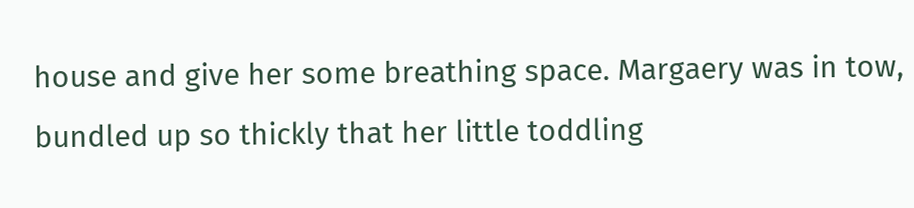house and give her some breathing space. Margaery was in tow, bundled up so thickly that her little toddling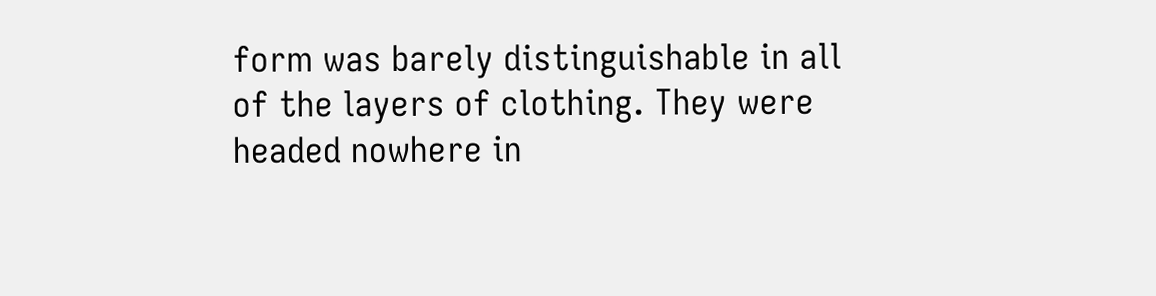form was barely distinguishable in all of the layers of clothing. They were headed nowhere in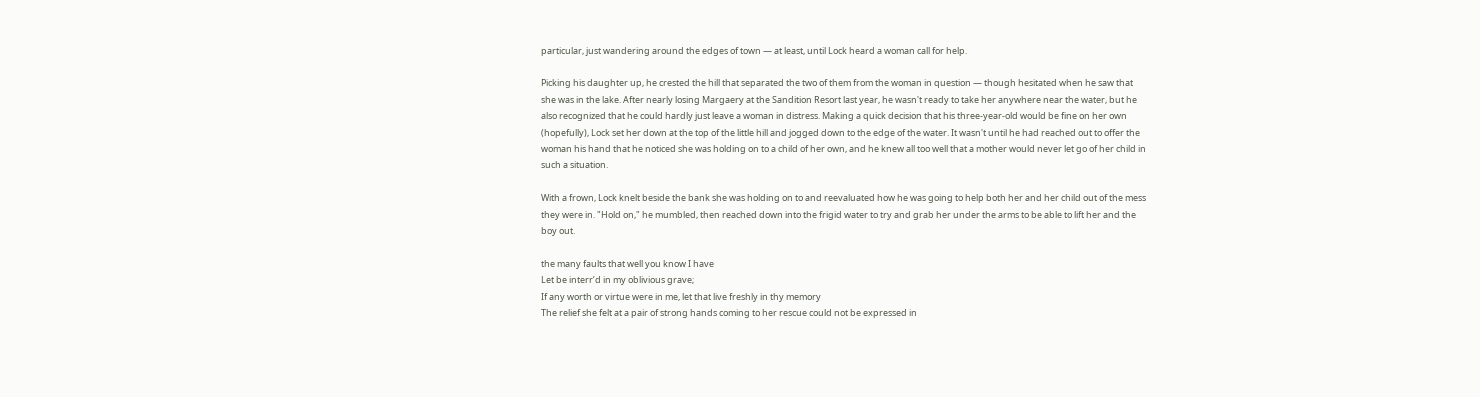particular, just wandering around the edges of town — at least, until Lock heard a woman call for help.

Picking his daughter up, he crested the hill that separated the two of them from the woman in question — though hesitated when he saw that she was in the lake. After nearly losing Margaery at the Sandition Resort last year, he wasn't ready to take her anywhere near the water, but he also recognized that he could hardly just leave a woman in distress. Making a quick decision that his three-year-old would be fine on her own (hopefully), Lock set her down at the top of the little hill and jogged down to the edge of the water. It wasn't until he had reached out to offer the woman his hand that he noticed she was holding on to a child of her own, and he knew all too well that a mother would never let go of her child in such a situation.

With a frown, Lock knelt beside the bank she was holding on to and reevaluated how he was going to help both her and her child out of the mess they were in. "Hold on," he mumbled, then reached down into the frigid water to try and grab her under the arms to be able to lift her and the boy out.

the many faults that well you know I have
Let be interr’d in my oblivious grave;
If any worth or virtue were in me, let that live freshly in thy memory
The relief she felt at a pair of strong hands coming to her rescue could not be expressed in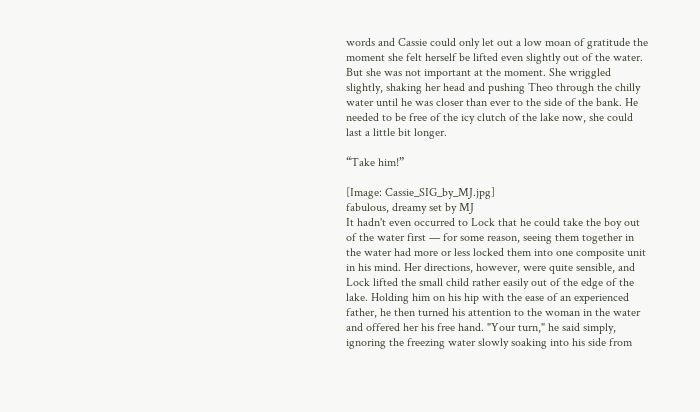words and Cassie could only let out a low moan of gratitude the moment she felt herself be lifted even slightly out of the water. But she was not important at the moment. She wriggled slightly, shaking her head and pushing Theo through the chilly water until he was closer than ever to the side of the bank. He needed to be free of the icy clutch of the lake now, she could last a little bit longer.

“Take him!”

[Image: Cassie_SIG_by_MJ.jpg]
fabulous, dreamy set by MJ
It hadn't even occurred to Lock that he could take the boy out of the water first — for some reason, seeing them together in the water had more or less locked them into one composite unit in his mind. Her directions, however, were quite sensible, and Lock lifted the small child rather easily out of the edge of the lake. Holding him on his hip with the ease of an experienced father, he then turned his attention to the woman in the water and offered her his free hand. "Your turn," he said simply, ignoring the freezing water slowly soaking into his side from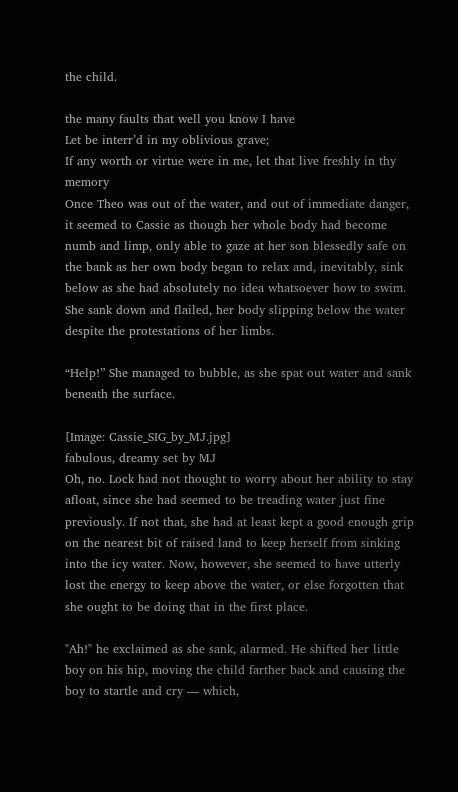the child.

the many faults that well you know I have
Let be interr’d in my oblivious grave;
If any worth or virtue were in me, let that live freshly in thy memory
Once Theo was out of the water, and out of immediate danger, it seemed to Cassie as though her whole body had become numb and limp, only able to gaze at her son blessedly safe on the bank as her own body began to relax and, inevitably, sink below as she had absolutely no idea whatsoever how to swim. She sank down and flailed, her body slipping below the water despite the protestations of her limbs.

“Help!” She managed to bubble, as she spat out water and sank beneath the surface.

[Image: Cassie_SIG_by_MJ.jpg]
fabulous, dreamy set by MJ
Oh, no. Lock had not thought to worry about her ability to stay afloat, since she had seemed to be treading water just fine previously. If not that, she had at least kept a good enough grip on the nearest bit of raised land to keep herself from sinking into the icy water. Now, however, she seemed to have utterly lost the energy to keep above the water, or else forgotten that she ought to be doing that in the first place.

"Ah!" he exclaimed as she sank, alarmed. He shifted her little boy on his hip, moving the child farther back and causing the boy to startle and cry — which,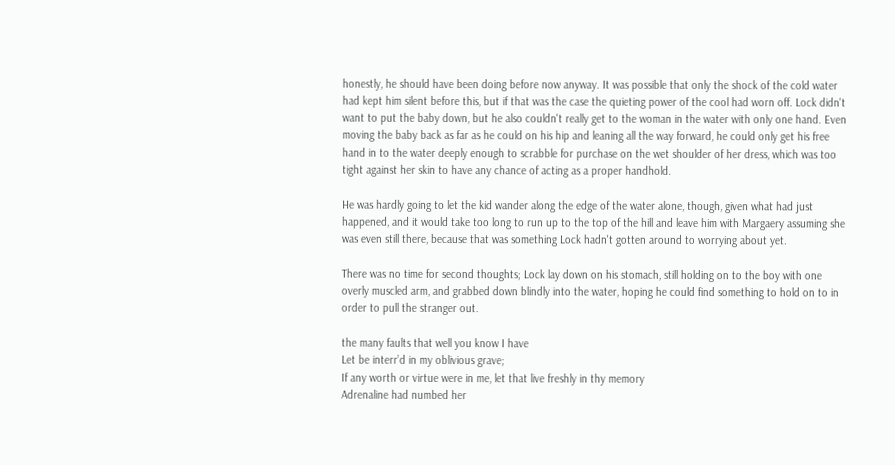honestly, he should have been doing before now anyway. It was possible that only the shock of the cold water had kept him silent before this, but if that was the case the quieting power of the cool had worn off. Lock didn't want to put the baby down, but he also couldn't really get to the woman in the water with only one hand. Even moving the baby back as far as he could on his hip and leaning all the way forward, he could only get his free hand in to the water deeply enough to scrabble for purchase on the wet shoulder of her dress, which was too tight against her skin to have any chance of acting as a proper handhold.

He was hardly going to let the kid wander along the edge of the water alone, though, given what had just happened, and it would take too long to run up to the top of the hill and leave him with Margaery assuming she was even still there, because that was something Lock hadn't gotten around to worrying about yet.

There was no time for second thoughts; Lock lay down on his stomach, still holding on to the boy with one overly muscled arm, and grabbed down blindly into the water, hoping he could find something to hold on to in order to pull the stranger out.

the many faults that well you know I have
Let be interr’d in my oblivious grave;
If any worth or virtue were in me, let that live freshly in thy memory
Adrenaline had numbed her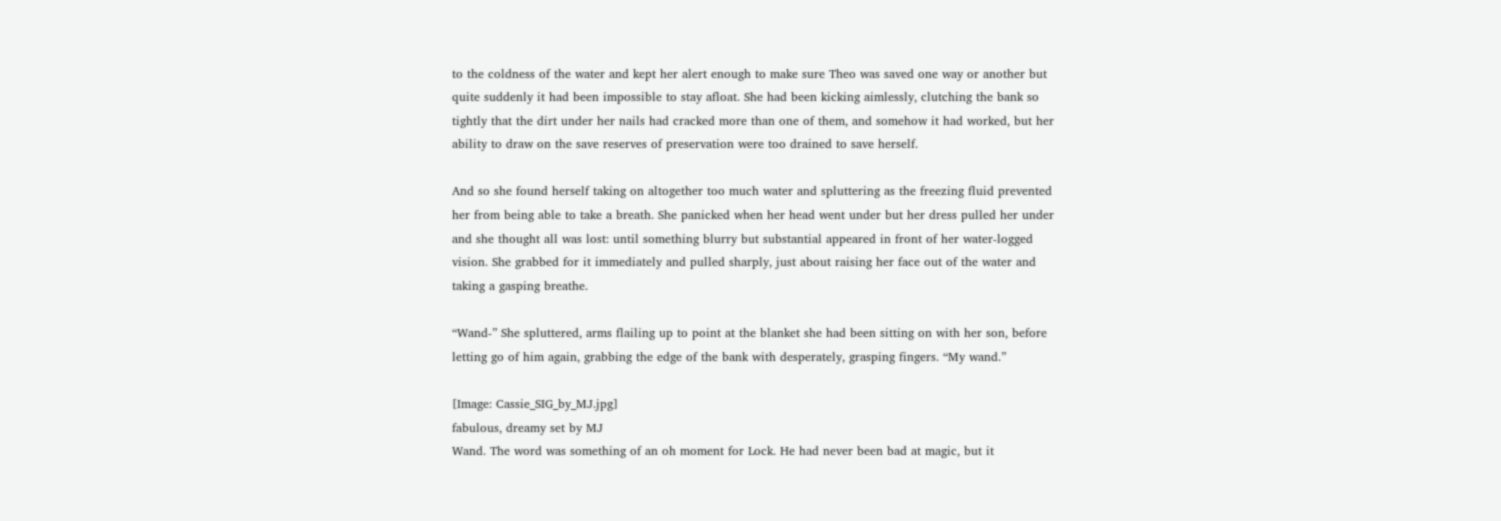to the coldness of the water and kept her alert enough to make sure Theo was saved one way or another but quite suddenly it had been impossible to stay afloat. She had been kicking aimlessly, clutching the bank so tightly that the dirt under her nails had cracked more than one of them, and somehow it had worked, but her ability to draw on the save reserves of preservation were too drained to save herself.

And so she found herself taking on altogether too much water and spluttering as the freezing fluid prevented her from being able to take a breath. She panicked when her head went under but her dress pulled her under and she thought all was lost: until something blurry but substantial appeared in front of her water-logged vision. She grabbed for it immediately and pulled sharply, just about raising her face out of the water and taking a gasping breathe.

“Wand-” She spluttered, arms flailing up to point at the blanket she had been sitting on with her son, before letting go of him again, grabbing the edge of the bank with desperately, grasping fingers. “My wand.”

[Image: Cassie_SIG_by_MJ.jpg]
fabulous, dreamy set by MJ
Wand. The word was something of an oh moment for Lock. He had never been bad at magic, but it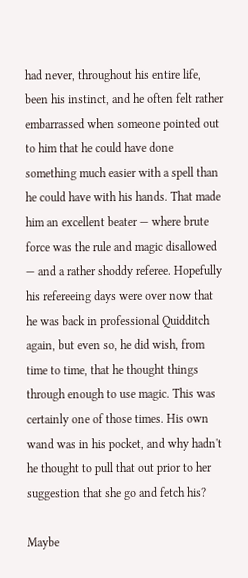had never, throughout his entire life, been his instinct, and he often felt rather embarrassed when someone pointed out to him that he could have done something much easier with a spell than he could have with his hands. That made him an excellent beater — where brute force was the rule and magic disallowed — and a rather shoddy referee. Hopefully his refereeing days were over now that he was back in professional Quidditch again, but even so, he did wish, from time to time, that he thought things through enough to use magic. This was certainly one of those times. His own wand was in his pocket, and why hadn't he thought to pull that out prior to her suggestion that she go and fetch his?

Maybe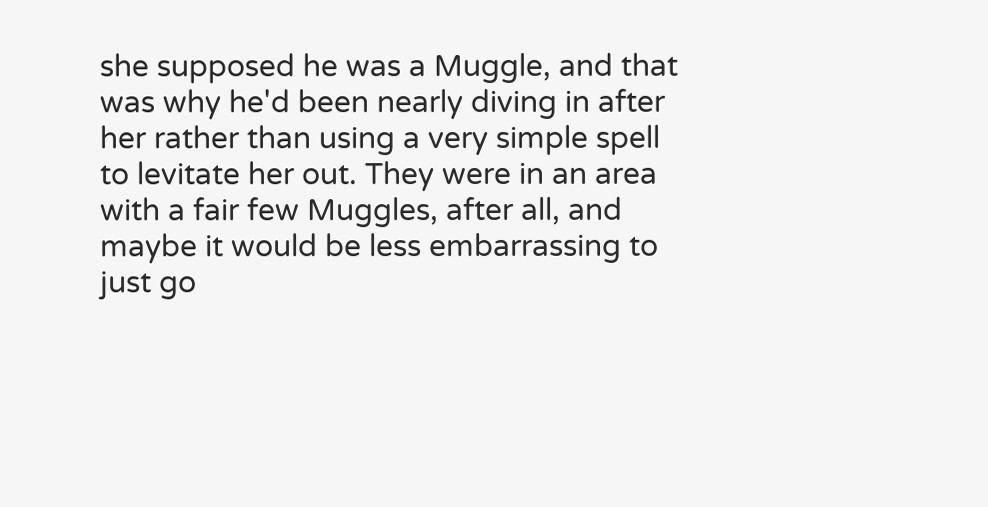she supposed he was a Muggle, and that was why he'd been nearly diving in after her rather than using a very simple spell to levitate her out. They were in an area with a fair few Muggles, after all, and maybe it would be less embarrassing to just go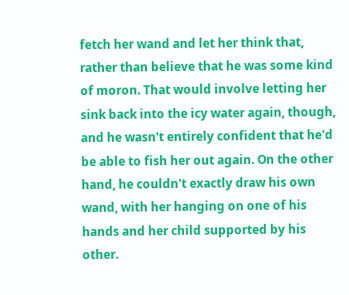fetch her wand and let her think that, rather than believe that he was some kind of moron. That would involve letting her sink back into the icy water again, though, and he wasn't entirely confident that he'd be able to fish her out again. On the other hand, he couldn't exactly draw his own wand, with her hanging on one of his hands and her child supported by his other.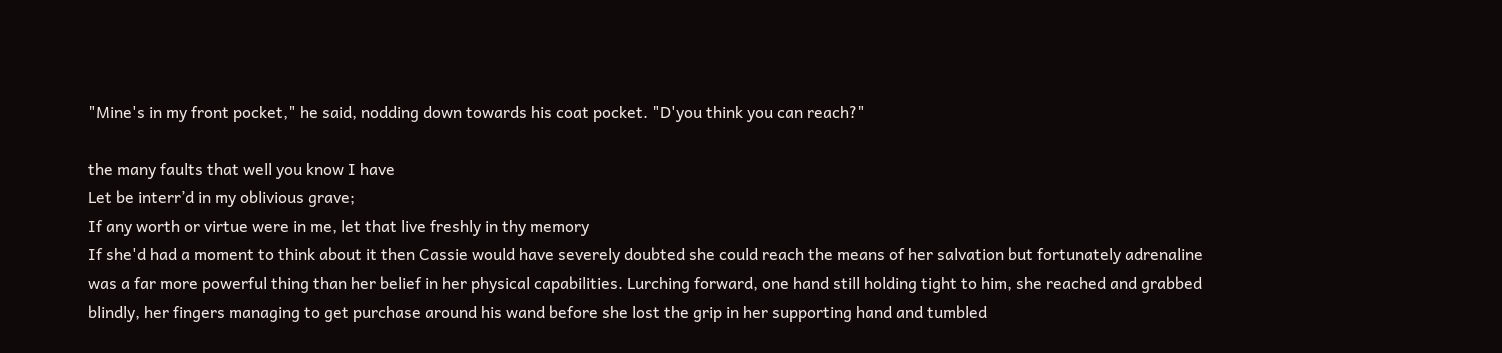"Mine's in my front pocket," he said, nodding down towards his coat pocket. "D'you think you can reach?"

the many faults that well you know I have
Let be interr’d in my oblivious grave;
If any worth or virtue were in me, let that live freshly in thy memory
If she'd had a moment to think about it then Cassie would have severely doubted she could reach the means of her salvation but fortunately adrenaline was a far more powerful thing than her belief in her physical capabilities. Lurching forward, one hand still holding tight to him, she reached and grabbed blindly, her fingers managing to get purchase around his wand before she lost the grip in her supporting hand and tumbled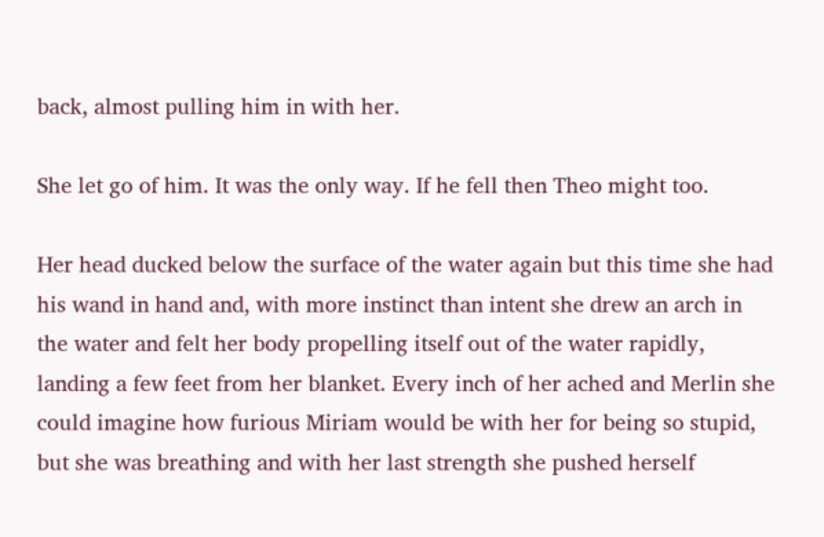back, almost pulling him in with her.

She let go of him. It was the only way. If he fell then Theo might too.

Her head ducked below the surface of the water again but this time she had his wand in hand and, with more instinct than intent she drew an arch in the water and felt her body propelling itself out of the water rapidly, landing a few feet from her blanket. Every inch of her ached and Merlin she could imagine how furious Miriam would be with her for being so stupid, but she was breathing and with her last strength she pushed herself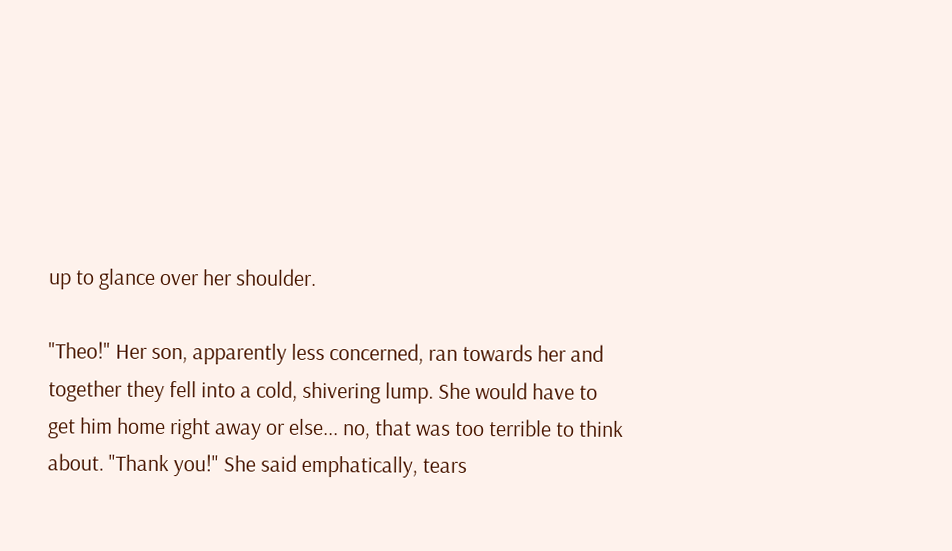up to glance over her shoulder.

"Theo!" Her son, apparently less concerned, ran towards her and together they fell into a cold, shivering lump. She would have to get him home right away or else... no, that was too terrible to think about. "Thank you!" She said emphatically, tears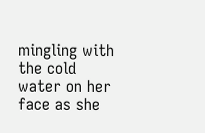mingling with the cold water on her face as she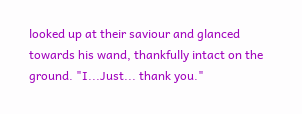looked up at their saviour and glanced towards his wand, thankfully intact on the ground. "I...Just... thank you."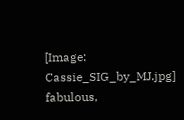[Image: Cassie_SIG_by_MJ.jpg]
fabulous,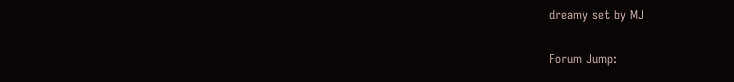dreamy set by MJ

Forum Jump: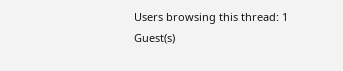Users browsing this thread: 1 Guest(s)